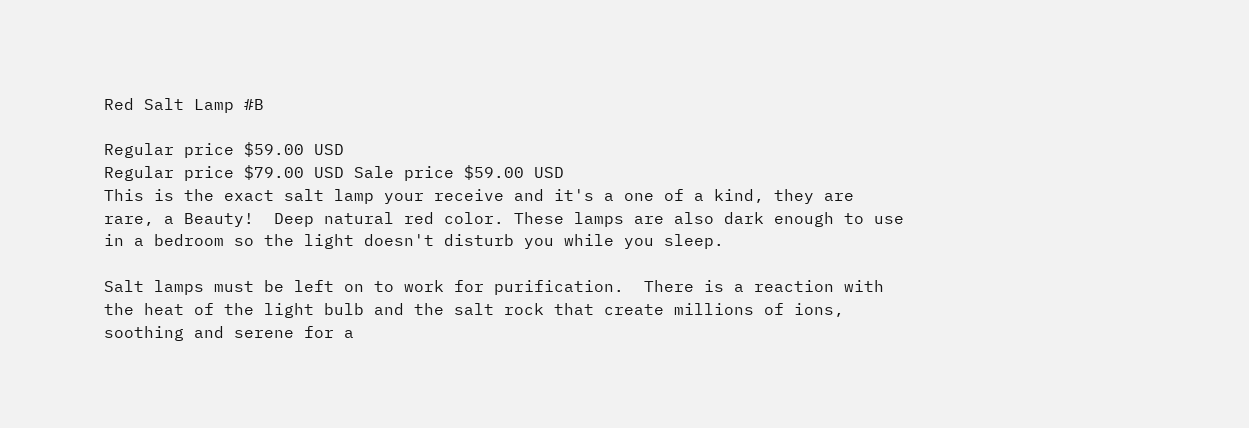Red Salt Lamp #B

Regular price $59.00 USD
Regular price $79.00 USD Sale price $59.00 USD
This is the exact salt lamp your receive and it's a one of a kind, they are rare, a Beauty!  Deep natural red color. These lamps are also dark enough to use in a bedroom so the light doesn't disturb you while you sleep.

Salt lamps must be left on to work for purification.  There is a reaction with the heat of the light bulb and the salt rock that create millions of ions, soothing and serene for a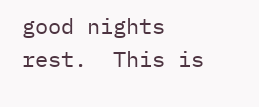good nights rest.  This is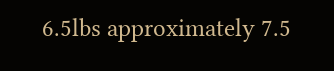6.5lbs approximately 7.5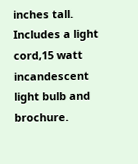inches tall. Includes a light cord,15 watt incandescent light bulb and brochure.